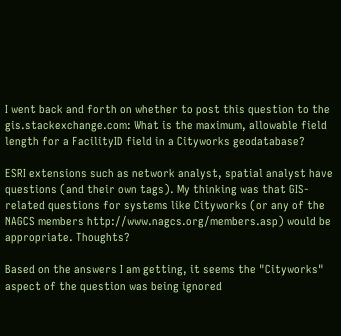I went back and forth on whether to post this question to the gis.stackexchange.com: What is the maximum, allowable field length for a FacilityID field in a Cityworks geodatabase?

ESRI extensions such as network analyst, spatial analyst have questions (and their own tags). My thinking was that GIS-related questions for systems like Cityworks (or any of the NAGCS members http://www.nagcs.org/members.asp) would be appropriate. Thoughts?

Based on the answers I am getting, it seems the "Cityworks" aspect of the question was being ignored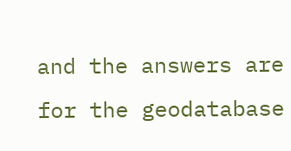and the answers are for the geodatabase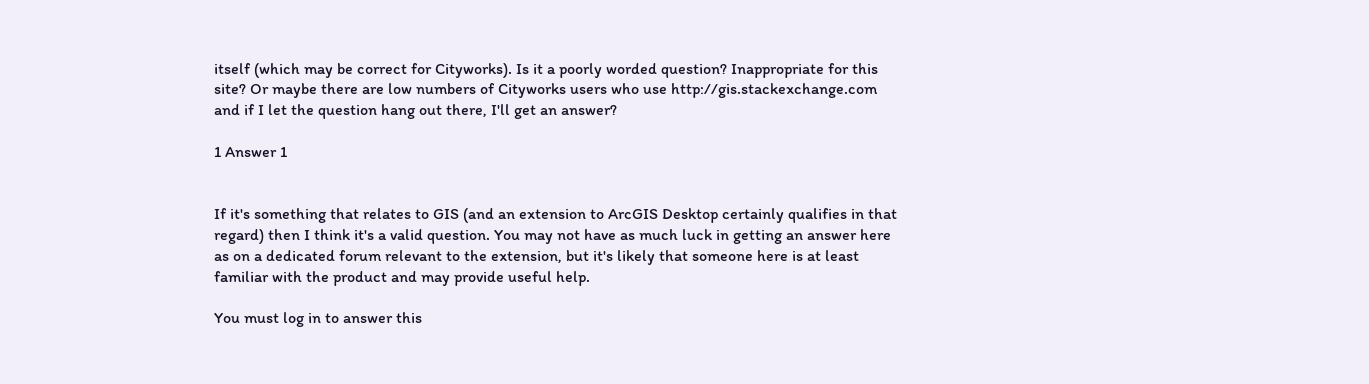itself (which may be correct for Cityworks). Is it a poorly worded question? Inappropriate for this site? Or maybe there are low numbers of Cityworks users who use http://gis.stackexchange.com and if I let the question hang out there, I'll get an answer?

1 Answer 1


If it's something that relates to GIS (and an extension to ArcGIS Desktop certainly qualifies in that regard) then I think it's a valid question. You may not have as much luck in getting an answer here as on a dedicated forum relevant to the extension, but it's likely that someone here is at least familiar with the product and may provide useful help.

You must log in to answer this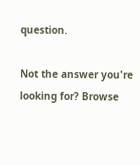question.

Not the answer you're looking for? Browse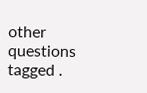other questions tagged .